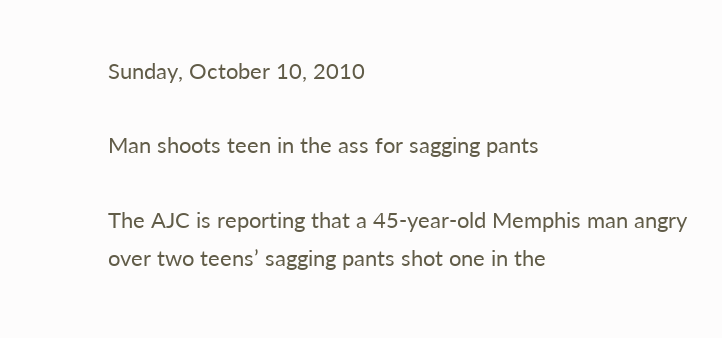Sunday, October 10, 2010

Man shoots teen in the ass for sagging pants

The AJC is reporting that a 45-year-old Memphis man angry over two teens’ sagging pants shot one in the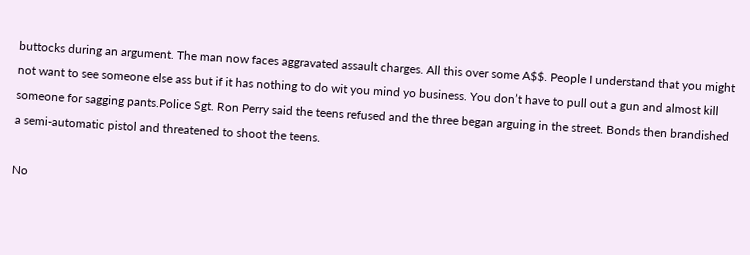buttocks during an argument. The man now faces aggravated assault charges. All this over some A$$. People I understand that you might not want to see someone else ass but if it has nothing to do wit you mind yo business. You don’t have to pull out a gun and almost kill someone for sagging pants.Police Sgt. Ron Perry said the teens refused and the three began arguing in the street. Bonds then brandished a semi-automatic pistol and threatened to shoot the teens.

No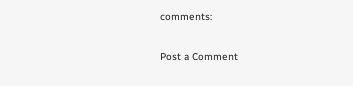comments:

Post a Comment